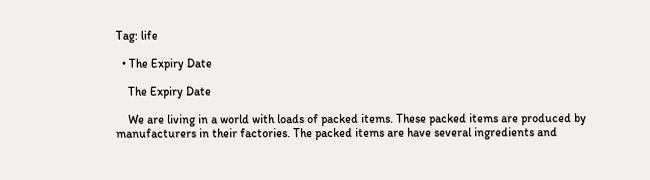Tag: life

  • The Expiry Date

    The Expiry Date

    We are living in a world with loads of packed items. These packed items are produced by manufacturers in their factories. The packed items are have several ingredients and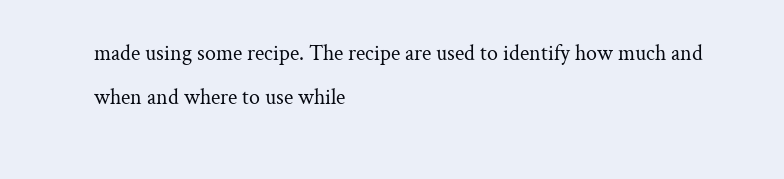made using some recipe. The recipe are used to identify how much and when and where to use while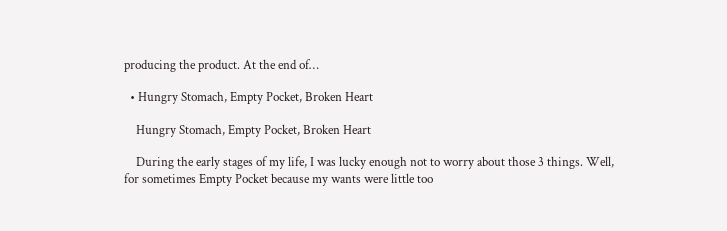producing the product. At the end of…

  • Hungry Stomach, Empty Pocket, Broken Heart

    Hungry Stomach, Empty Pocket, Broken Heart

    During the early stages of my life, I was lucky enough not to worry about those 3 things. Well, for sometimes Empty Pocket because my wants were little too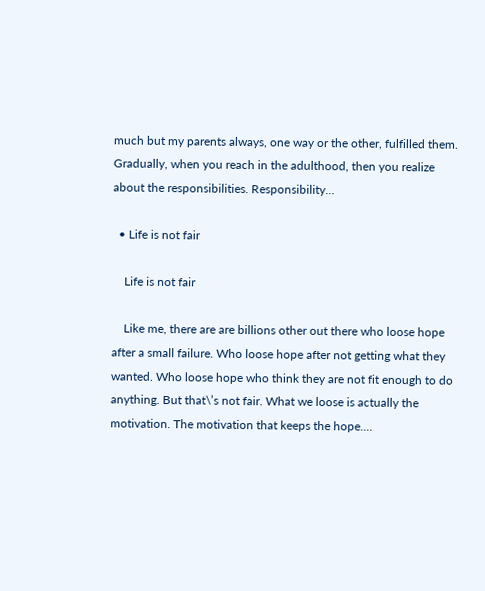much but my parents always, one way or the other, fulfilled them. Gradually, when you reach in the adulthood, then you realize about the responsibilities. Responsibility…

  • Life is not fair

    Life is not fair

    Like me, there are are billions other out there who loose hope after a small failure. Who loose hope after not getting what they wanted. Who loose hope who think they are not fit enough to do anything. But that\’s not fair. What we loose is actually the motivation. The motivation that keeps the hope.…